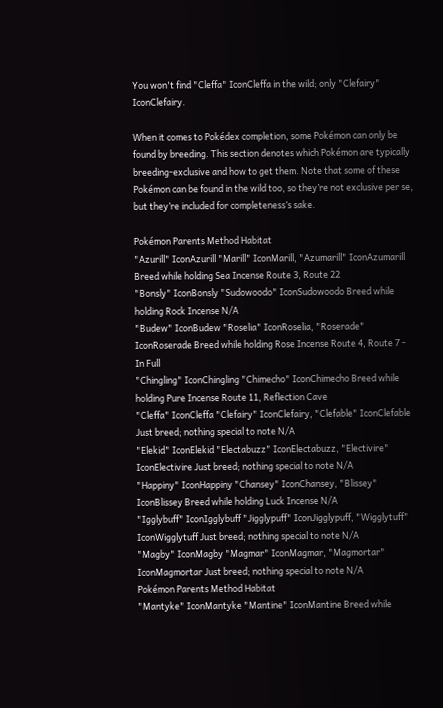You won't find "Cleffa" IconCleffa in the wild; only "Clefairy" IconClefairy.

When it comes to Pokédex completion, some Pokémon can only be found by breeding. This section denotes which Pokémon are typically breeding-exclusive and how to get them. Note that some of these Pokémon can be found in the wild too, so they’re not exclusive per se, but they’re included for completeness’s sake.

Pokémon Parents Method Habitat
"Azurill" IconAzurill "Marill" IconMarill, "Azumarill" IconAzumarill Breed while holding Sea Incense Route 3, Route 22
"Bonsly" IconBonsly "Sudowoodo" IconSudowoodo Breed while holding Rock Incense N/A
"Budew" IconBudew "Roselia" IconRoselia, "Roserade" IconRoserade Breed while holding Rose Incense Route 4, Route 7 - In Full
"Chingling" IconChingling "Chimecho" IconChimecho Breed while holding Pure Incense Route 11, Reflection Cave
"Cleffa" IconCleffa "Clefairy" IconClefairy, "Clefable" IconClefable Just breed; nothing special to note N/A
"Elekid" IconElekid "Electabuzz" IconElectabuzz, "Electivire" IconElectivire Just breed; nothing special to note N/A
"Happiny" IconHappiny "Chansey" IconChansey, "Blissey" IconBlissey Breed while holding Luck Incense N/A
"Igglybuff" IconIgglybuff "Jigglypuff" IconJigglypuff, "Wigglytuff" IconWigglytuff Just breed; nothing special to note N/A
"Magby" IconMagby "Magmar" IconMagmar, "Magmortar" IconMagmortar Just breed; nothing special to note N/A
Pokémon Parents Method Habitat
"Mantyke" IconMantyke "Mantine" IconMantine Breed while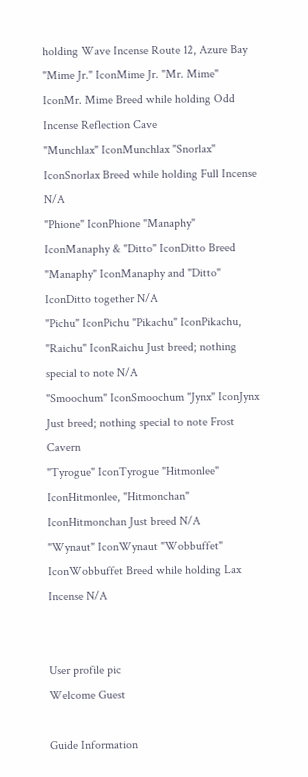holding Wave Incense Route 12, Azure Bay
"Mime Jr." IconMime Jr. "Mr. Mime" IconMr. Mime Breed while holding Odd Incense Reflection Cave
"Munchlax" IconMunchlax "Snorlax" IconSnorlax Breed while holding Full Incense N/A
"Phione" IconPhione "Manaphy" IconManaphy & "Ditto" IconDitto Breed "Manaphy" IconManaphy and "Ditto" IconDitto together N/A
"Pichu" IconPichu "Pikachu" IconPikachu, "Raichu" IconRaichu Just breed; nothing special to note N/A
"Smoochum" IconSmoochum "Jynx" IconJynx Just breed; nothing special to note Frost Cavern
"Tyrogue" IconTyrogue "Hitmonlee" IconHitmonlee, "Hitmonchan" IconHitmonchan Just breed N/A
"Wynaut" IconWynaut "Wobbuffet" IconWobbuffet Breed while holding Lax Incense N/A


User profile pic
Welcome Guest

Guide Information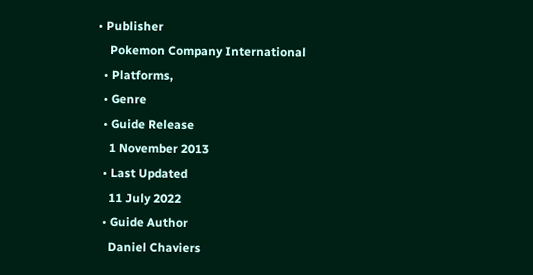• Publisher
    Pokemon Company International
  • Platforms,
  • Genre
  • Guide Release
    1 November 2013
  • Last Updated
    11 July 2022
  • Guide Author
    Daniel Chaviers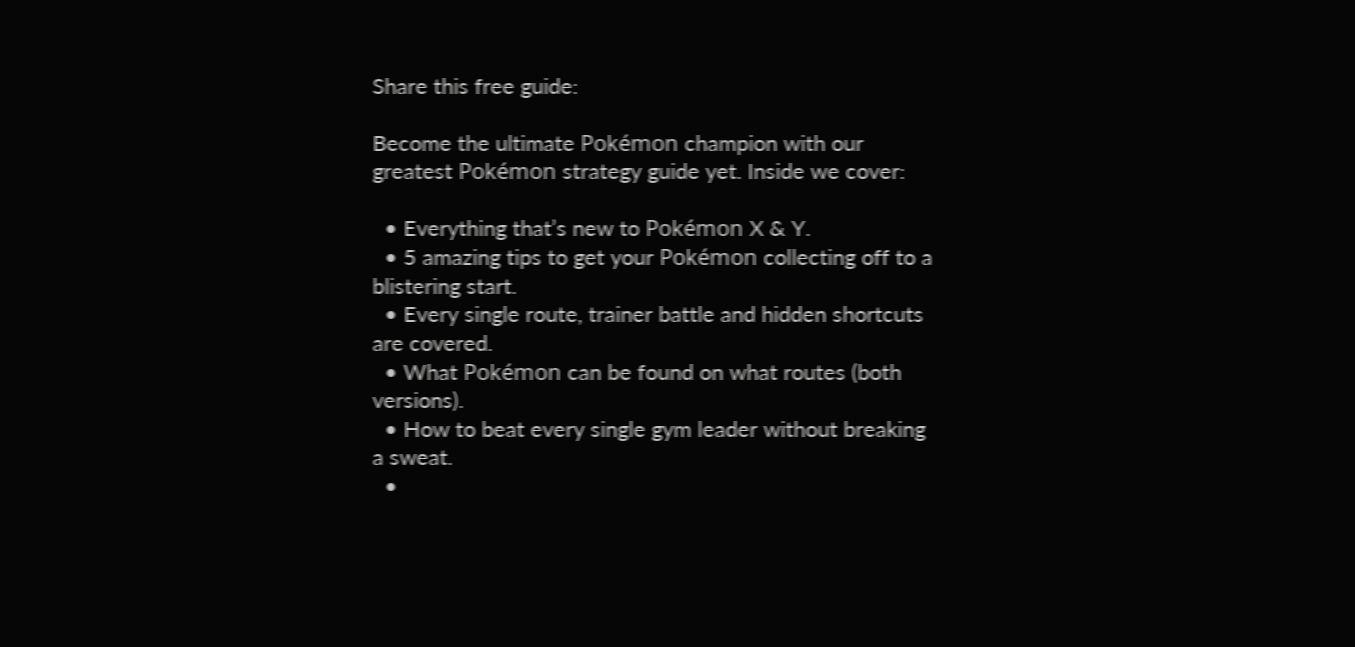Share this free guide:

Become the ultimate Pokémon champion with our greatest Pokémon strategy guide yet. Inside we cover:

  • Everything that’s new to Pokémon X & Y.
  • 5 amazing tips to get your Pokémon collecting off to a blistering start.
  • Every single route, trainer battle and hidden shortcuts are covered.
  • What Pokémon can be found on what routes (both versions).
  • How to beat every single gym leader without breaking a sweat.
  •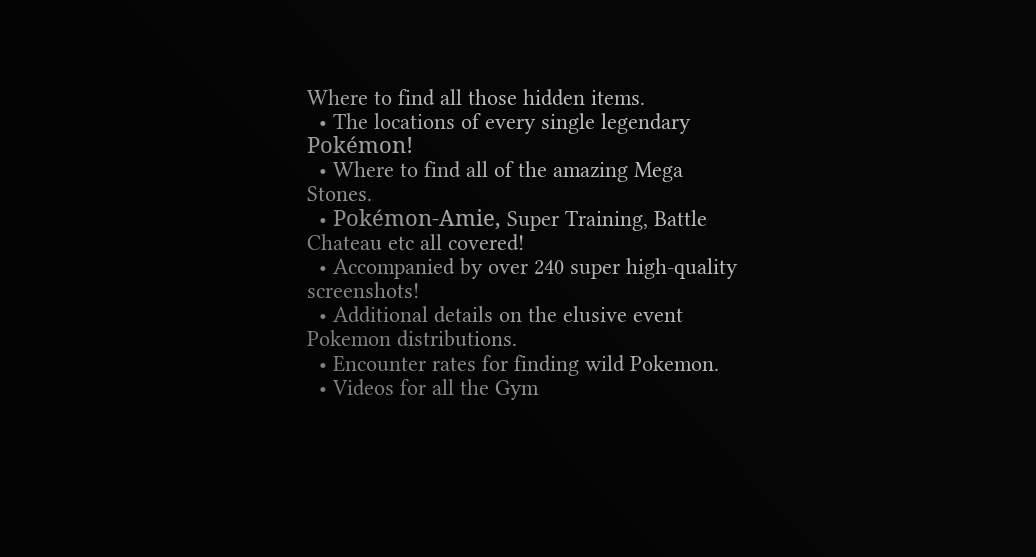Where to find all those hidden items.
  • The locations of every single legendary Pokémon!
  • Where to find all of the amazing Mega Stones.
  • Pokémon-Amie, Super Training, Battle Chateau etc all covered!
  • Accompanied by over 240 super high-quality screenshots!
  • Additional details on the elusive event Pokemon distributions.
  • Encounter rates for finding wild Pokemon.
  • Videos for all the Gym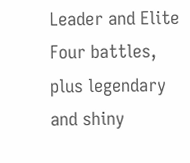Leader and Elite Four battles, plus legendary and shiny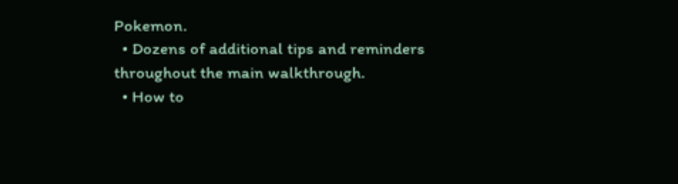Pokemon.
  • Dozens of additional tips and reminders throughout the main walkthrough.
  • How to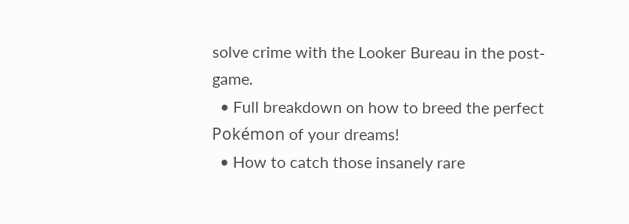solve crime with the Looker Bureau in the post-game.
  • Full breakdown on how to breed the perfect Pokémon of your dreams!
  • How to catch those insanely rare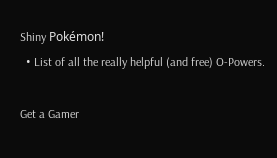Shiny Pokémon!
  • List of all the really helpful (and free) O-Powers.

Get a Gamer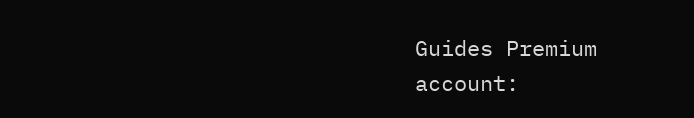Guides Premium account: